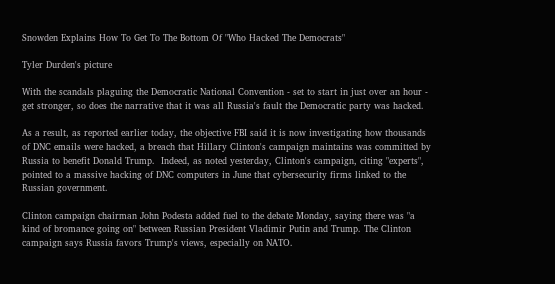Snowden Explains How To Get To The Bottom Of "Who Hacked The Democrats"

Tyler Durden's picture

With the scandals plaguing the Democratic National Convention - set to start in just over an hour - get stronger, so does the narrative that it was all Russia's fault the Democratic party was hacked.

As a result, as reported earlier today, the objective FBI said it is now investigating how thousands of DNC emails were hacked, a breach that Hillary Clinton's campaign maintains was committed by Russia to benefit Donald Trump.  Indeed, as noted yesterday, Clinton's campaign, citing "experts", pointed to a massive hacking of DNC computers in June that cybersecurity firms linked to the Russian government.

Clinton campaign chairman John Podesta added fuel to the debate Monday, saying there was "a kind of bromance going on" between Russian President Vladimir Putin and Trump. The Clinton campaign says Russia favors Trump's views, especially on NATO.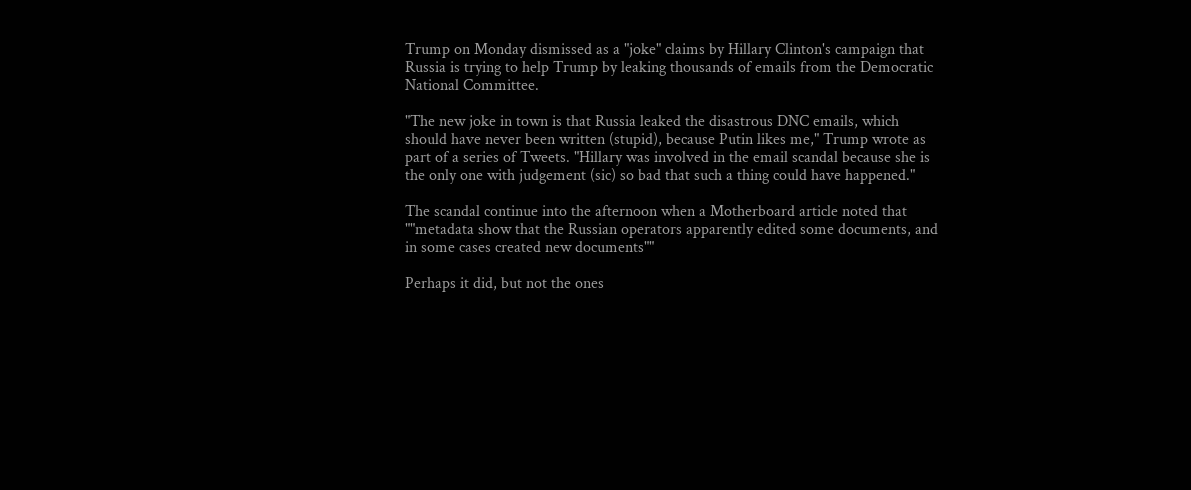Trump on Monday dismissed as a "joke" claims by Hillary Clinton's campaign that Russia is trying to help Trump by leaking thousands of emails from the Democratic National Committee.

"The new joke in town is that Russia leaked the disastrous DNC emails, which should have never been written (stupid), because Putin likes me," Trump wrote as part of a series of Tweets. "Hillary was involved in the email scandal because she is the only one with judgement (sic) so bad that such a thing could have happened."

The scandal continue into the afternoon when a Motherboard article noted that ""metadata show that the Russian operators apparently edited some documents, and in some cases created new documents""

Perhaps it did, but not the ones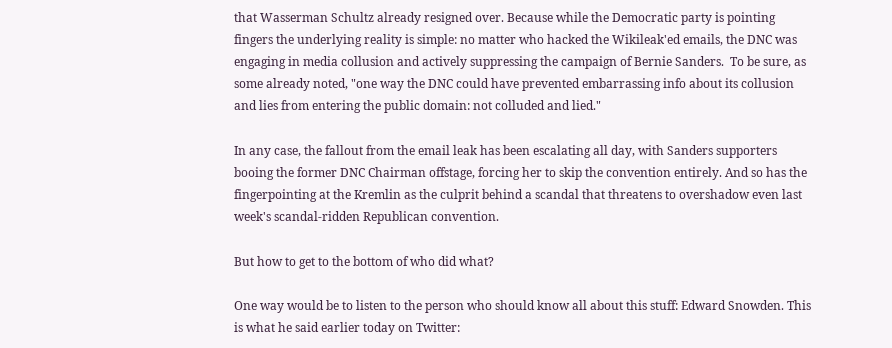that Wasserman Schultz already resigned over. Because while the Democratic party is pointing fingers the underlying reality is simple: no matter who hacked the Wikileak'ed emails, the DNC was engaging in media collusion and actively suppressing the campaign of Bernie Sanders.  To be sure, as some already noted, "one way the DNC could have prevented embarrassing info about its collusion and lies from entering the public domain: not colluded and lied."

In any case, the fallout from the email leak has been escalating all day, with Sanders supporters booing the former DNC Chairman offstage, forcing her to skip the convention entirely. And so has the fingerpointing at the Kremlin as the culprit behind a scandal that threatens to overshadow even last week's scandal-ridden Republican convention.

But how to get to the bottom of who did what?

One way would be to listen to the person who should know all about this stuff: Edward Snowden. This is what he said earlier today on Twitter: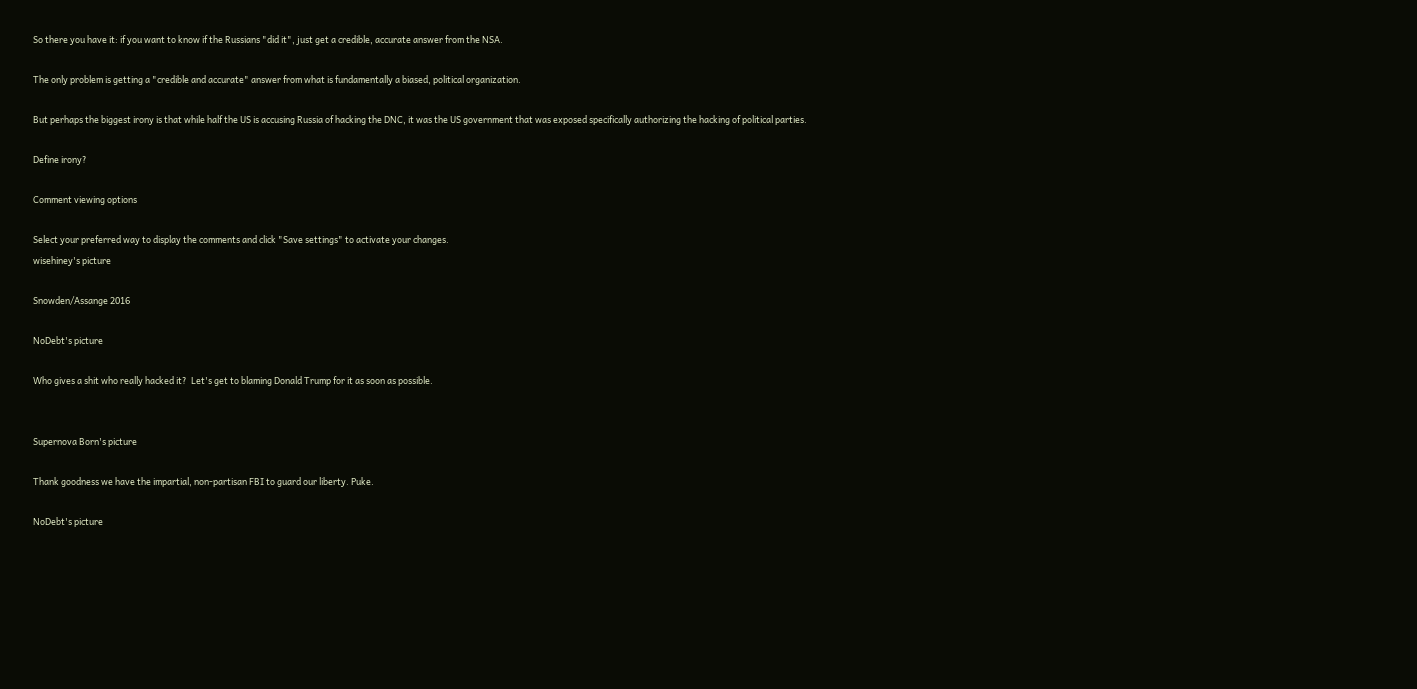So there you have it: if you want to know if the Russians "did it", just get a credible, accurate answer from the NSA.

The only problem is getting a "credible and accurate" answer from what is fundamentally a biased, political organization.

But perhaps the biggest irony is that while half the US is accusing Russia of hacking the DNC, it was the US government that was exposed specifically authorizing the hacking of political parties.

Define irony?

Comment viewing options

Select your preferred way to display the comments and click "Save settings" to activate your changes.
wisehiney's picture

Snowden/Assange 2016

NoDebt's picture

Who gives a shit who really hacked it?  Let's get to blaming Donald Trump for it as soon as possible.


Supernova Born's picture

Thank goodness we have the impartial, non-partisan FBI to guard our liberty. Puke.

NoDebt's picture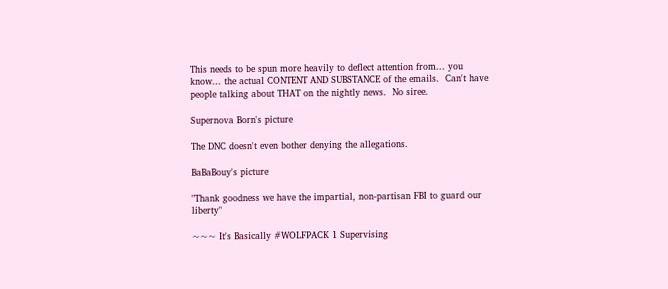This needs to be spun more heavily to deflect attention from... you know... the actual CONTENT AND SUBSTANCE of the emails.  Can't have people talking about THAT on the nightly news.  No siree.

Supernova Born's picture

The DNC doesn't even bother denying the allegations.

BaBaBouy's picture

"Thank goodness we have the impartial, non-partisan FBI to guard our liberty"

~~~ It's Basically #WOLFPACK 1 Supervising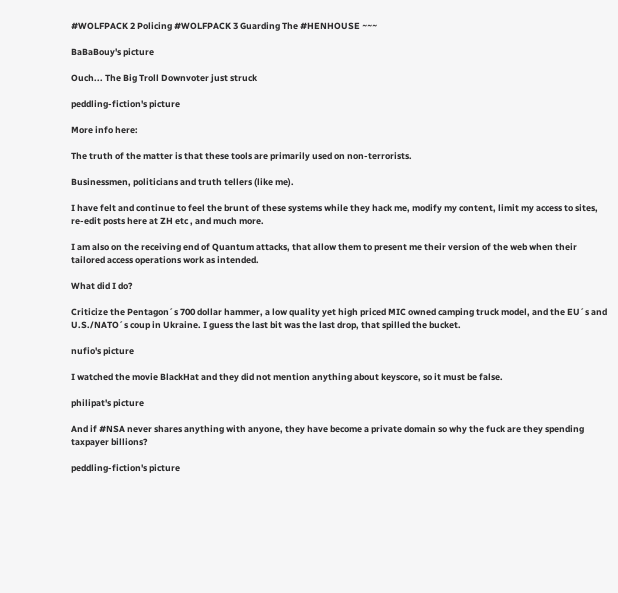#WOLFPACK 2 Policing #WOLFPACK 3 Guarding The #HENHOUSE ~~~

BaBaBouy's picture

Ouch... The Big Troll Downvoter just struck

peddling-fiction's picture

More info here:

The truth of the matter is that these tools are primarily used on non-terrorists.

Businessmen, politicians and truth tellers (like me).

I have felt and continue to feel the brunt of these systems while they hack me, modify my content, limit my access to sites, re-edit posts here at ZH etc , and much more.

I am also on the receiving end of Quantum attacks, that allow them to present me their version of the web when their tailored access operations work as intended.

What did I do?

Criticize the Pentagon´s 700 dollar hammer, a low quality yet high priced MIC owned camping truck model, and the EU´s and U.S./NATO´s coup in Ukraine. I guess the last bit was the last drop, that spilled the bucket.

nufio's picture

I watched the movie BlackHat and they did not mention anything about keyscore, so it must be false.

philipat's picture

And if #NSA never shares anything with anyone, they have become a private domain so why the fuck are they spending taxpayer billions?

peddling-fiction's picture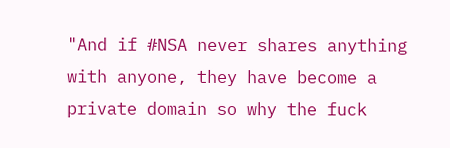"And if #NSA never shares anything with anyone, they have become a private domain so why the fuck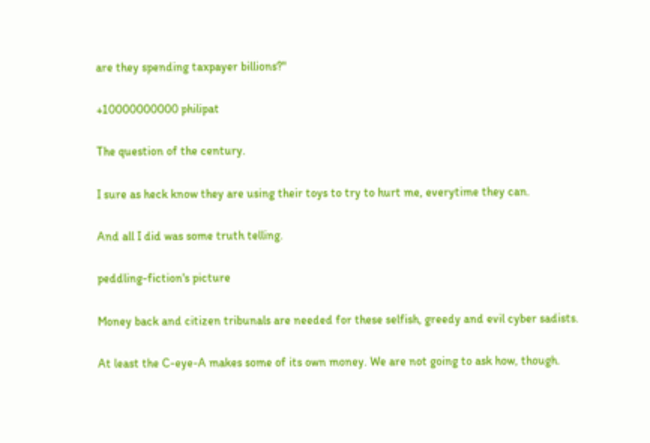are they spending taxpayer billions?"

+10000000000 philipat

The question of the century.

I sure as heck know they are using their toys to try to hurt me, everytime they can.

And all I did was some truth telling.

peddling-fiction's picture

Money back and citizen tribunals are needed for these selfish, greedy and evil cyber sadists.

At least the C-eye-A makes some of its own money. We are not going to ask how, though.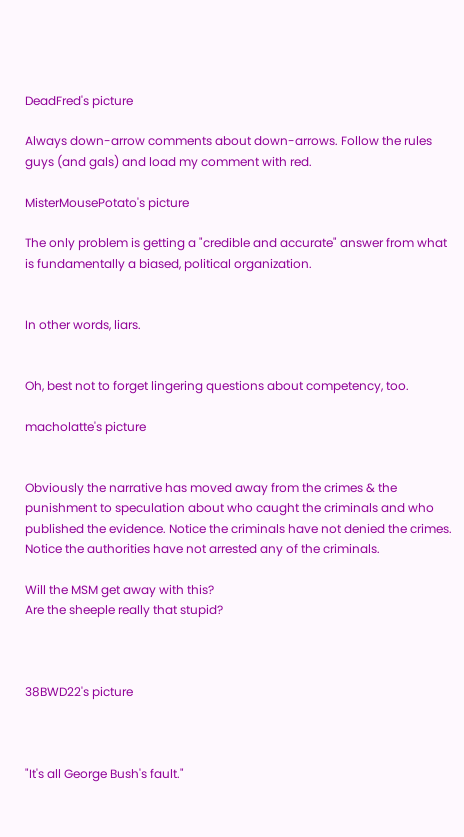DeadFred's picture

Always down-arrow comments about down-arrows. Follow the rules guys (and gals) and load my comment with red.

MisterMousePotato's picture

The only problem is getting a "credible and accurate" answer from what is fundamentally a biased, political organization.


In other words, liars.


Oh, best not to forget lingering questions about competency, too.

macholatte's picture


Obviously the narrative has moved away from the crimes & the punishment to speculation about who caught the criminals and who published the evidence. Notice the criminals have not denied the crimes. Notice the authorities have not arrested any of the criminals.

Will the MSM get away with this?
Are the sheeple really that stupid?



38BWD22's picture



"It's all George Bush's fault."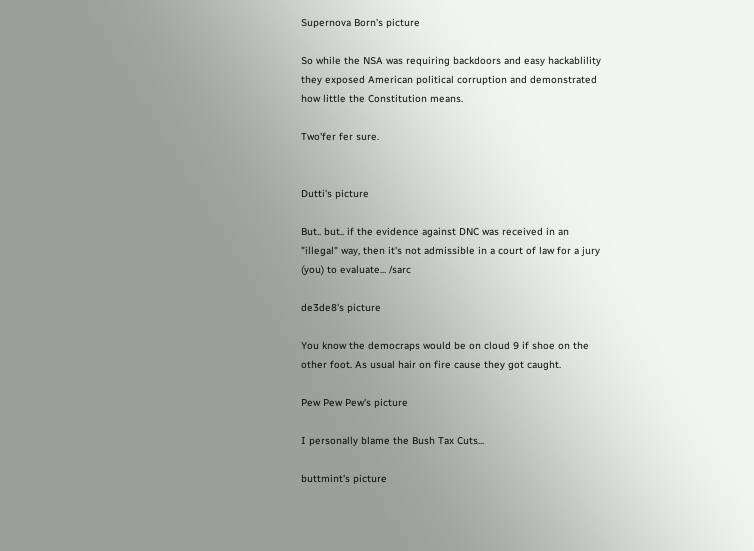Supernova Born's picture

So while the NSA was requiring backdoors and easy hackablility they exposed American political corruption and demonstrated how little the Constitution means.

Two'fer fer sure.


Dutti's picture

But.. but.. if the evidence against DNC was received in an "illegal" way, then it's not admissible in a court of law for a jury (you) to evaluate... /sarc

de3de8's picture

You know the democraps would be on cloud 9 if shoe on the other foot. As usual hair on fire cause they got caught.

Pew Pew Pew's picture

I personally blame the Bush Tax Cuts...

buttmint's picture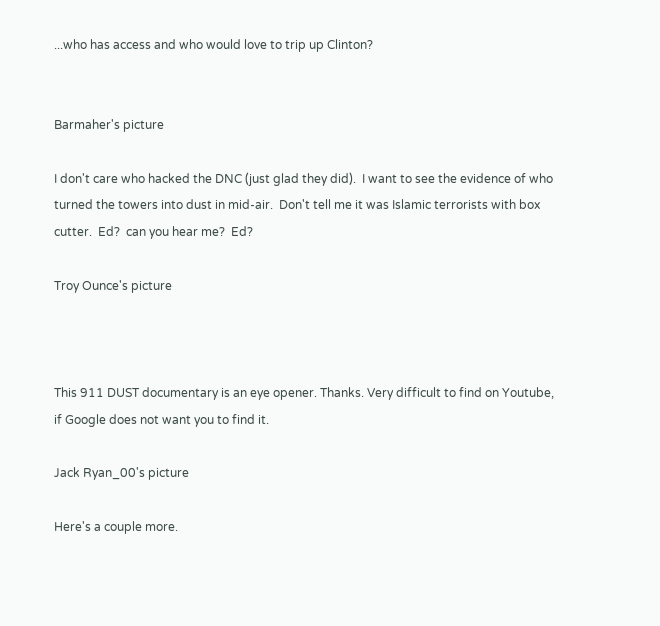...who has access and who would love to trip up Clinton?


Barmaher's picture

I don't care who hacked the DNC (just glad they did).  I want to see the evidence of who turned the towers into dust in mid-air.  Don't tell me it was Islamic terrorists with box cutter.  Ed?  can you hear me?  Ed?

Troy Ounce's picture



This 911 DUST documentary is an eye opener. Thanks. Very difficult to find on Youtube, if Google does not want you to find it.

Jack Ryan_00's picture

Here's a couple more.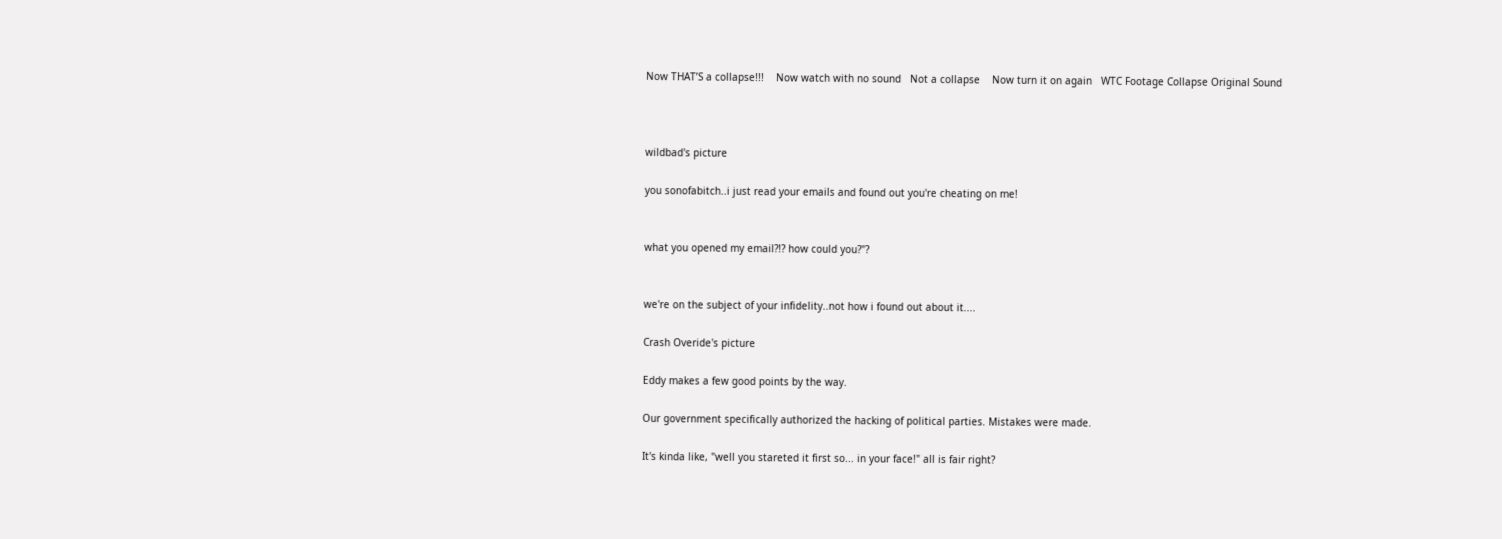Now THAT’S a collapse!!!    Now watch with no sound   Not a collapse    Now turn it on again   WTC Footage Collapse Original Sound



wildbad's picture

you sonofabitch..i just read your emails and found out you're cheating on me!


what you opened my email?!? how could you?"?


we're on the subject of your infidelity..not how i found out about it....

Crash Overide's picture

Eddy makes a few good points by the way.

Our government specifically authorized the hacking of political parties. Mistakes were made.

It's kinda like, "well you stareted it first so... in your face!" all is fair right?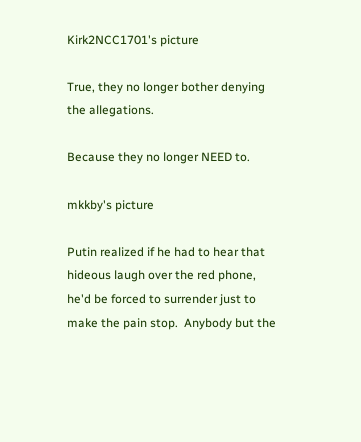Kirk2NCC1701's picture

True, they no longer bother denying the allegations.

Because they no longer NEED to.

mkkby's picture

Putin realized if he had to hear that hideous laugh over the red phone, he'd be forced to surrender just to make the pain stop.  Anybody but the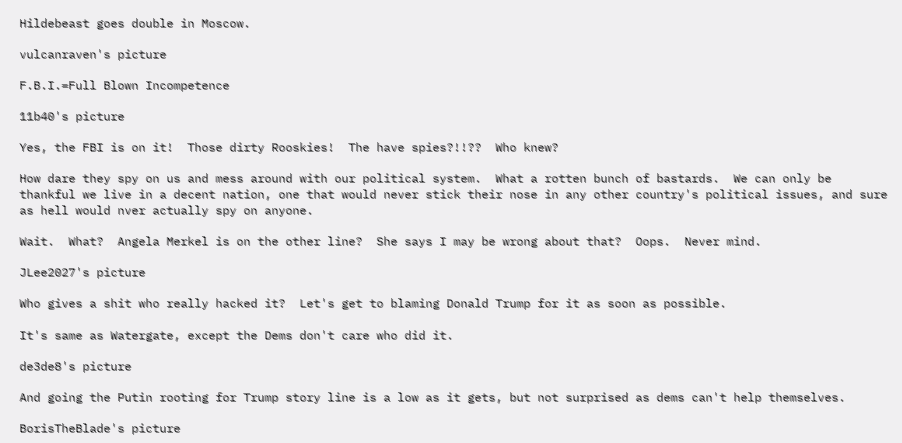Hildebeast goes double in Moscow.

vulcanraven's picture

F.B.I.=Full Blown Incompetence

11b40's picture

Yes, the FBI is on it!  Those dirty Rooskies!  The have spies?!!??  Who knew?

How dare they spy on us and mess around with our political system.  What a rotten bunch of bastards.  We can only be thankful we live in a decent nation, one that would never stick their nose in any other country's political issues, and sure as hell would nver actually spy on anyone.

Wait.  What?  Angela Merkel is on the other line?  She says I may be wrong about that?  Oops.  Never mind.

JLee2027's picture

Who gives a shit who really hacked it?  Let's get to blaming Donald Trump for it as soon as possible.

It's same as Watergate, except the Dems don't care who did it.

de3de8's picture

And going the Putin rooting for Trump story line is a low as it gets, but not surprised as dems can't help themselves.

BorisTheBlade's picture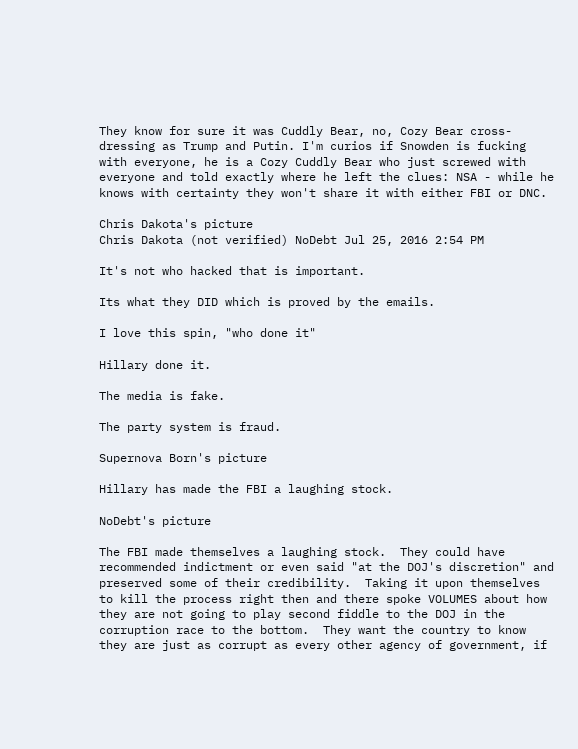They know for sure it was Cuddly Bear, no, Cozy Bear cross-dressing as Trump and Putin. I'm curios if Snowden is fucking with everyone, he is a Cozy Cuddly Bear who just screwed with everyone and told exactly where he left the clues: NSA - while he knows with certainty they won't share it with either FBI or DNC.

Chris Dakota's picture
Chris Dakota (not verified) NoDebt Jul 25, 2016 2:54 PM

It's not who hacked that is important.

Its what they DID which is proved by the emails.

I love this spin, "who done it"

Hillary done it.

The media is fake.

The party system is fraud.

Supernova Born's picture

Hillary has made the FBI a laughing stock.

NoDebt's picture

The FBI made themselves a laughing stock.  They could have recommended indictment or even said "at the DOJ's discretion" and preserved some of their credibility.  Taking it upon themselves to kill the process right then and there spoke VOLUMES about how they are not going to play second fiddle to the DOJ in the corruption race to the bottom.  They want the country to know they are just as corrupt as every other agency of government, if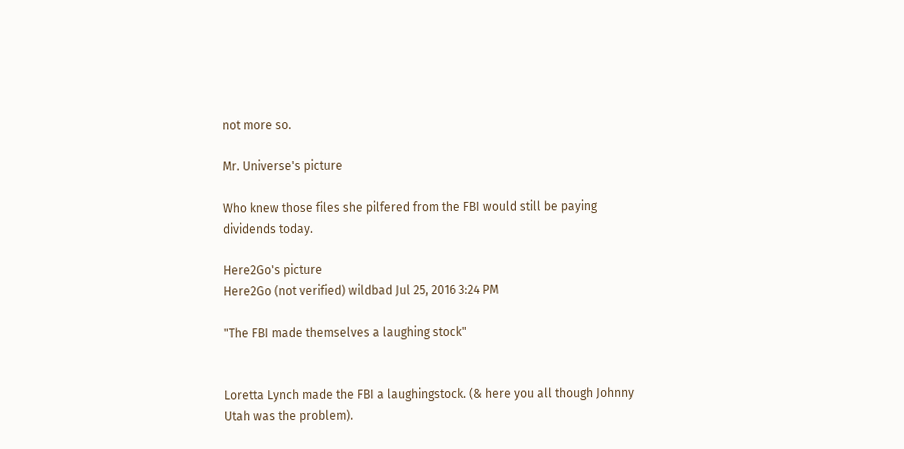not more so.

Mr. Universe's picture

Who knew those files she pilfered from the FBI would still be paying dividends today.

Here2Go's picture
Here2Go (not verified) wildbad Jul 25, 2016 3:24 PM

"The FBI made themselves a laughing stock"


Loretta Lynch made the FBI a laughingstock. (& here you all though Johnny Utah was the problem).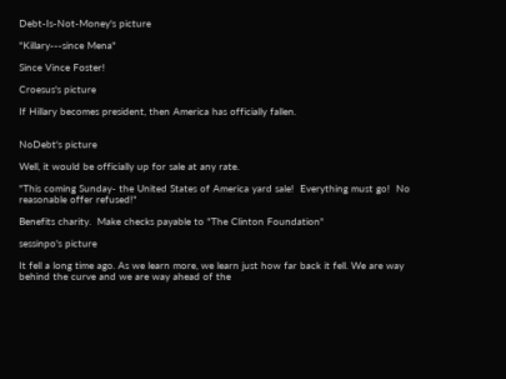Debt-Is-Not-Money's picture

"Killary---since Mena"

Since Vince Foster!

Croesus's picture

If Hillary becomes president, then America has officially fallen.


NoDebt's picture

Well, it would be officially up for sale at any rate.

"This coming Sunday- the United States of America yard sale!  Everything must go!  No reasonable offer refused!"

Benefits charity.  Make checks payable to "The Clinton Foundation"

sessinpo's picture

It fell a long time ago. As we learn more, we learn just how far back it fell. We are way behind the curve and we are way ahead of the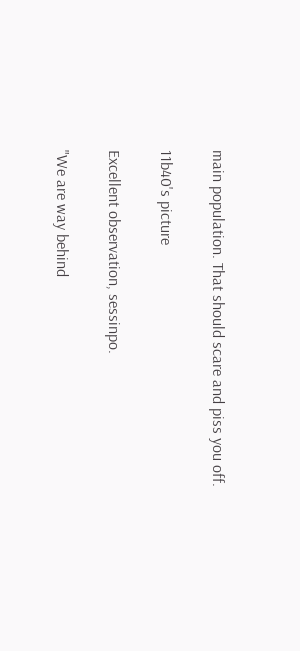main population. That should scare and piss you off.

11b40's picture

Excellent observation, sessinpo.

"We are way behind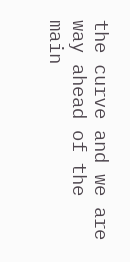the curve and we are way ahead of the main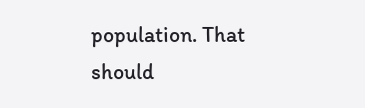population. That should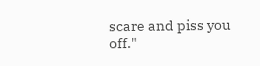scare and piss you off."